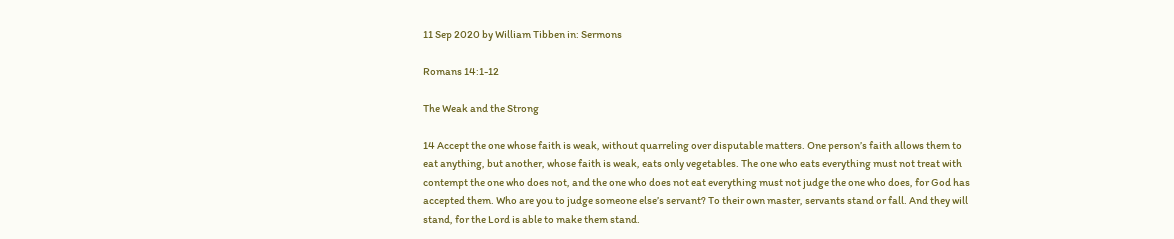11 Sep 2020 by William Tibben in: Sermons

Romans 14:1-12

The Weak and the Strong

14 Accept the one whose faith is weak, without quarreling over disputable matters. One person’s faith allows them to eat anything, but another, whose faith is weak, eats only vegetables. The one who eats everything must not treat with contempt the one who does not, and the one who does not eat everything must not judge the one who does, for God has accepted them. Who are you to judge someone else’s servant? To their own master, servants stand or fall. And they will stand, for the Lord is able to make them stand.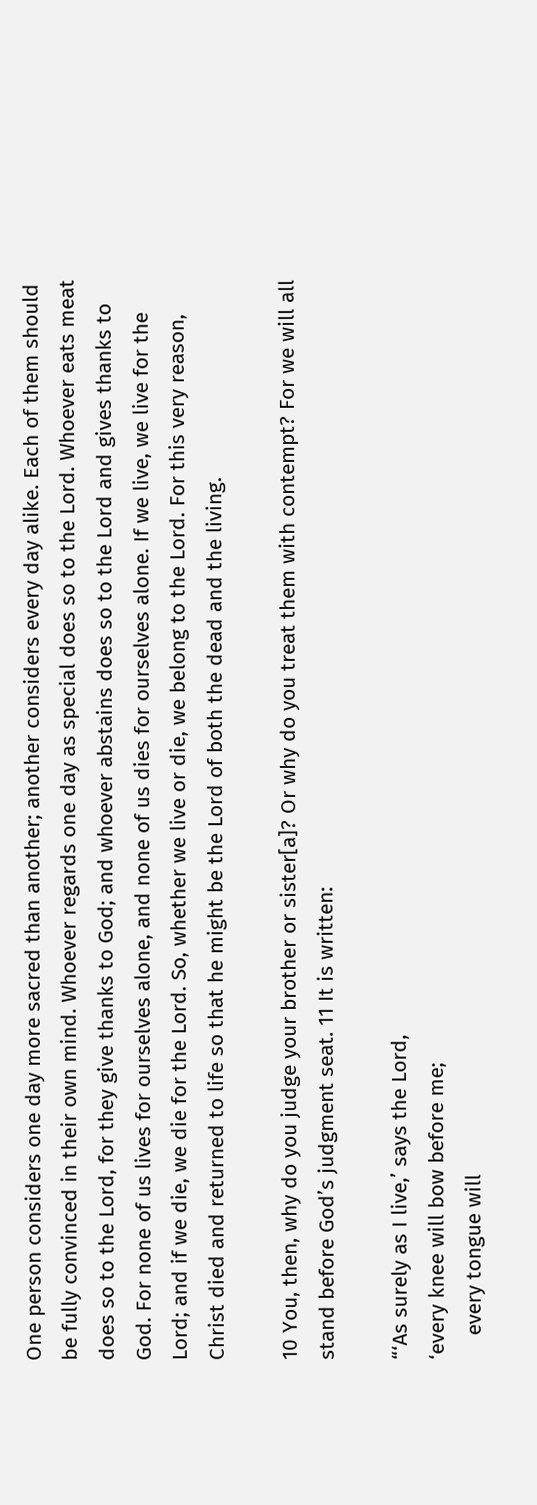One person considers one day more sacred than another; another considers every day alike. Each of them should be fully convinced in their own mind. Whoever regards one day as special does so to the Lord. Whoever eats meat does so to the Lord, for they give thanks to God; and whoever abstains does so to the Lord and gives thanks to God. For none of us lives for ourselves alone, and none of us dies for ourselves alone. If we live, we live for the Lord; and if we die, we die for the Lord. So, whether we live or die, we belong to the Lord. For this very reason, Christ died and returned to life so that he might be the Lord of both the dead and the living.

10 You, then, why do you judge your brother or sister[a]? Or why do you treat them with contempt? For we will all stand before God’s judgment seat. 11 It is written:

“‘As surely as I live,’ says the Lord,
‘every knee will bow before me;
    every tongue will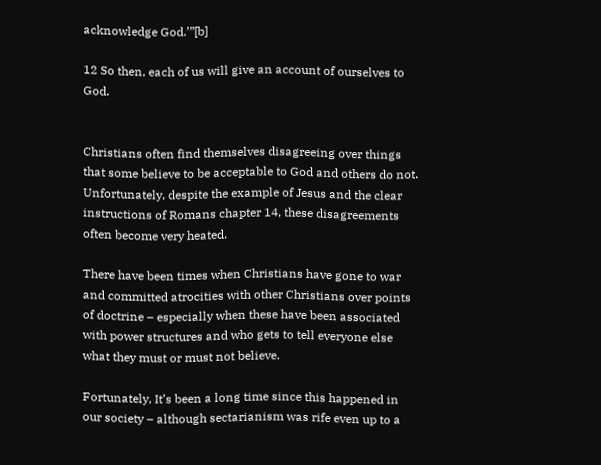acknowledge God.’”[b]

12 So then, each of us will give an account of ourselves to God.


Christians often find themselves disagreeing over things that some believe to be acceptable to God and others do not. Unfortunately, despite the example of Jesus and the clear instructions of Romans chapter 14, these disagreements often become very heated.

There have been times when Christians have gone to war and committed atrocities with other Christians over points of doctrine – especially when these have been associated with power structures and who gets to tell everyone else what they must or must not believe.

Fortunately, It’s been a long time since this happened in our society – although sectarianism was rife even up to a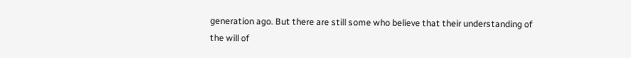generation ago. But there are still some who believe that their understanding of the will of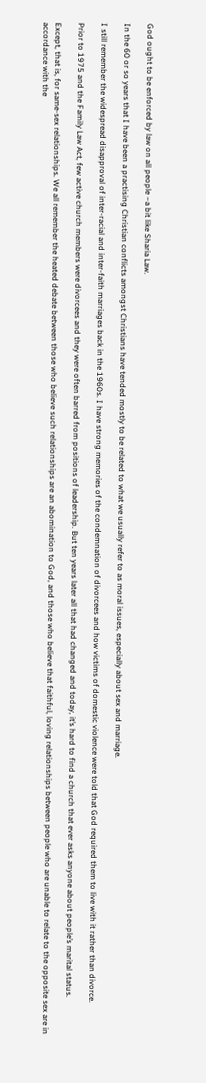God ought to be enforced by law on all people –a bit like Sharia Law.

In the 60 or so years that I have been a practising Christian conflicts amongst Christians have tended mostly to be related to what we usually refer to as moral issues, especially about sex and marriage.

I still remember the widespread disapproval of inter-racial and inter-faith marriages back in the 1960s. I have strong memories of the condemnation of divorcees and how victims of domestic violence were told that God required them to live with it rather than divorce.

Prior to 1975 and the Family Law Act, few active church members were divorcees and they were often barred from positions of leadership. But ten years later all that had changed and today, it’s hard to find a church that ever asks anyone about people’s marital status.

Except, that is, for same-sex relationships. We all remember the heated debate between those who believe such relationships are an abomination to God, and those who believe that faithful, loving relationships between people who are unable to relate to the opposite sex are in accordance with the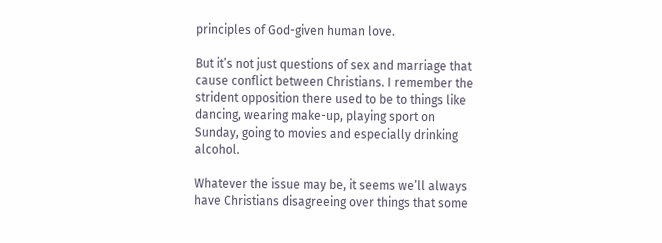principles of God-given human love.

But it’s not just questions of sex and marriage that cause conflict between Christians. I remember the strident opposition there used to be to things like dancing, wearing make-up, playing sport on Sunday, going to movies and especially drinking alcohol.

Whatever the issue may be, it seems we’ll always have Christians disagreeing over things that some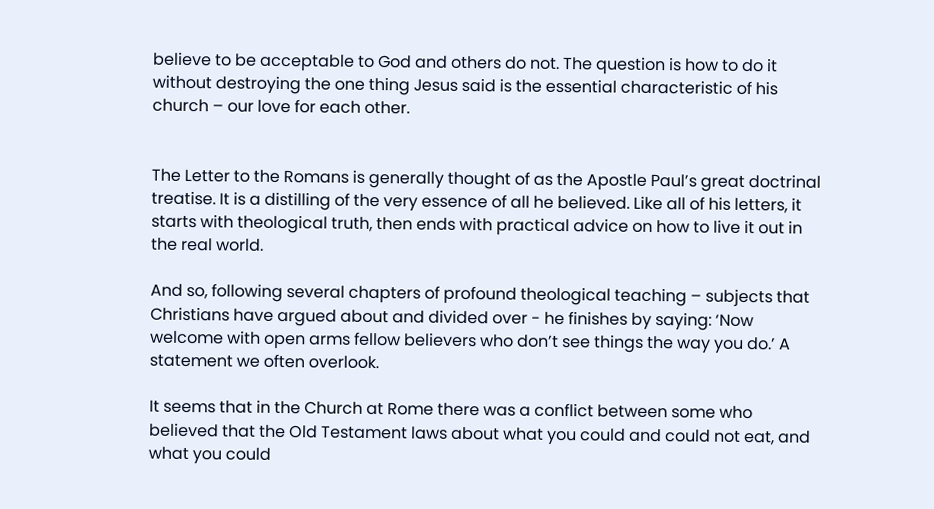believe to be acceptable to God and others do not. The question is how to do it without destroying the one thing Jesus said is the essential characteristic of his church – our love for each other.


The Letter to the Romans is generally thought of as the Apostle Paul’s great doctrinal treatise. It is a distilling of the very essence of all he believed. Like all of his letters, it starts with theological truth, then ends with practical advice on how to live it out in the real world.

And so, following several chapters of profound theological teaching – subjects that Christians have argued about and divided over - he finishes by saying: ‘Now welcome with open arms fellow believers who don’t see things the way you do.’ A statement we often overlook.

It seems that in the Church at Rome there was a conflict between some who believed that the Old Testament laws about what you could and could not eat, and what you could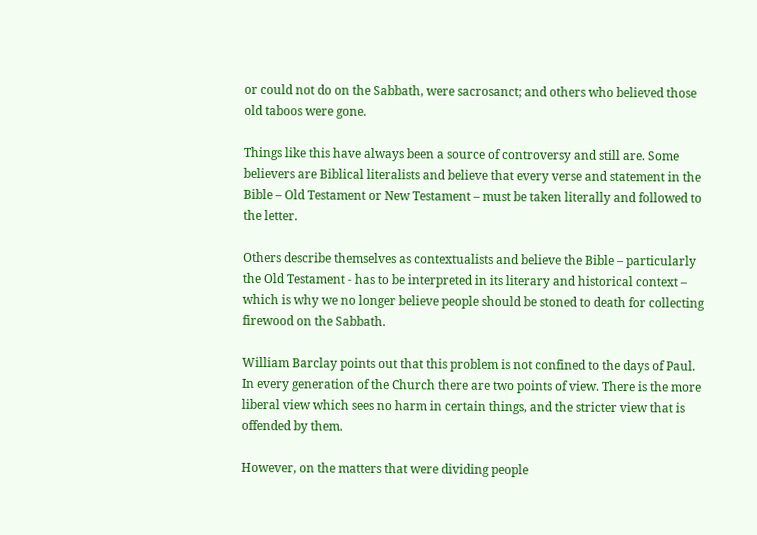or could not do on the Sabbath, were sacrosanct; and others who believed those old taboos were gone.

Things like this have always been a source of controversy and still are. Some believers are Biblical literalists and believe that every verse and statement in the Bible – Old Testament or New Testament – must be taken literally and followed to the letter.

Others describe themselves as contextualists and believe the Bible – particularly the Old Testament - has to be interpreted in its literary and historical context – which is why we no longer believe people should be stoned to death for collecting firewood on the Sabbath.

William Barclay points out that this problem is not confined to the days of Paul. In every generation of the Church there are two points of view. There is the more liberal view which sees no harm in certain things, and the stricter view that is offended by them.

However, on the matters that were dividing people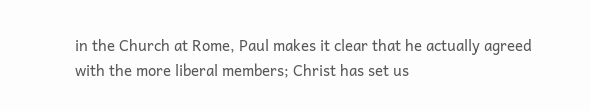in the Church at Rome, Paul makes it clear that he actually agreed with the more liberal members; Christ has set us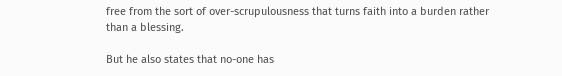free from the sort of over-scrupulousness that turns faith into a burden rather than a blessing.

But he also states that no-one has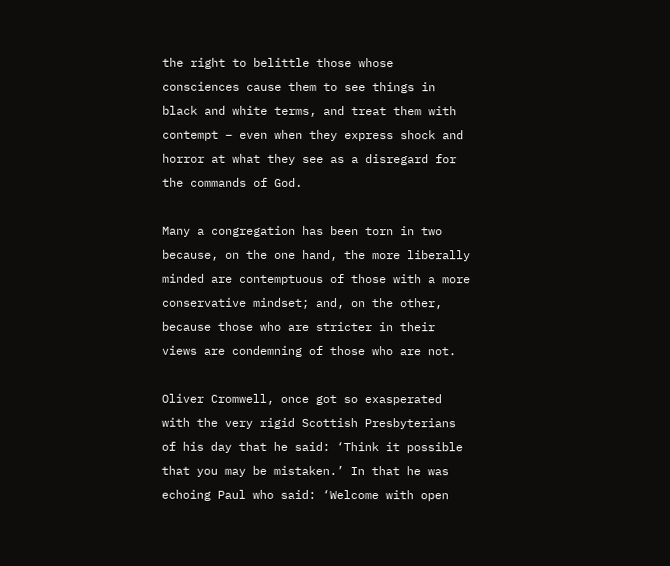the right to belittle those whose consciences cause them to see things in black and white terms, and treat them with contempt – even when they express shock and horror at what they see as a disregard for the commands of God.

Many a congregation has been torn in two because, on the one hand, the more liberally minded are contemptuous of those with a more conservative mindset; and, on the other, because those who are stricter in their views are condemning of those who are not.

Oliver Cromwell, once got so exasperated with the very rigid Scottish Presbyterians of his day that he said: ‘Think it possible that you may be mistaken.’ In that he was echoing Paul who said: ‘Welcome with open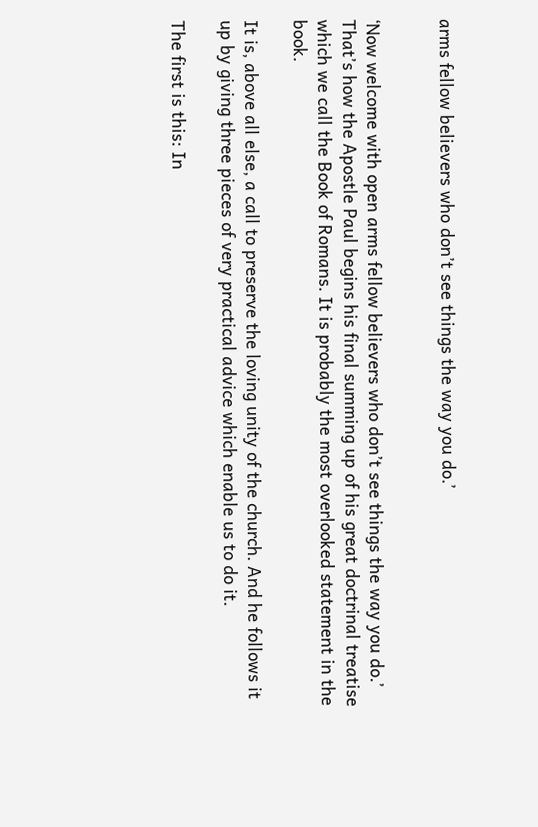arms fellow believers who don’t see things the way you do.’


‘Now welcome with open arms fellow believers who don’t see things the way you do.’ That’s how the Apostle Paul begins his final summing up of his great doctrinal treatise which we call the Book of Romans. It is probably the most overlooked statement in the book.

It is, above all else, a call to preserve the loving unity of the church. And he follows it up by giving three pieces of very practical advice which enable us to do it.

The first is this: In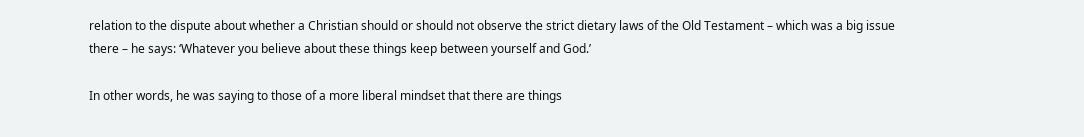relation to the dispute about whether a Christian should or should not observe the strict dietary laws of the Old Testament – which was a big issue there – he says: ‘Whatever you believe about these things keep between yourself and God.’

In other words, he was saying to those of a more liberal mindset that there are things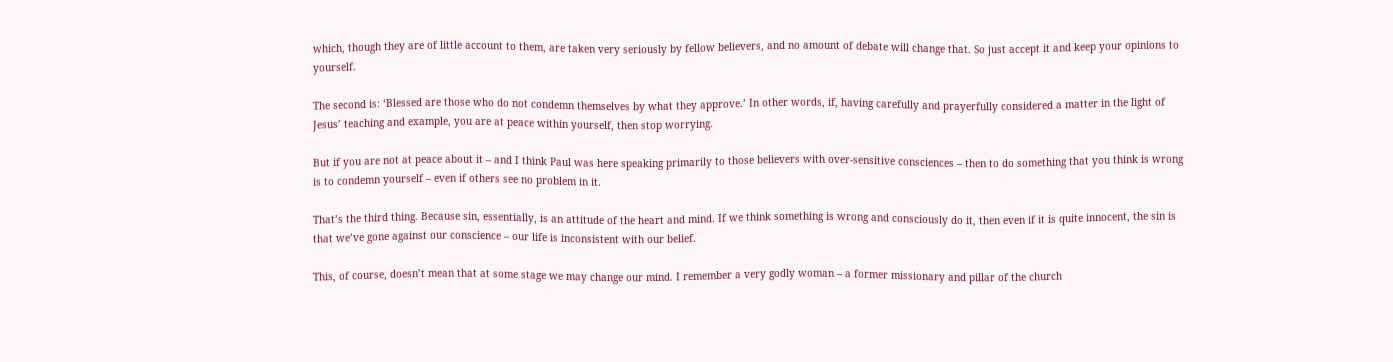which, though they are of little account to them, are taken very seriously by fellow believers, and no amount of debate will change that. So just accept it and keep your opinions to yourself.

The second is: ‘Blessed are those who do not condemn themselves by what they approve.’ In other words, if, having carefully and prayerfully considered a matter in the light of Jesus’ teaching and example, you are at peace within yourself, then stop worrying.

But if you are not at peace about it – and I think Paul was here speaking primarily to those believers with over-sensitive consciences – then to do something that you think is wrong is to condemn yourself – even if others see no problem in it.

That’s the third thing. Because sin, essentially, is an attitude of the heart and mind. If we think something is wrong and consciously do it, then even if it is quite innocent, the sin is that we’ve gone against our conscience – our life is inconsistent with our belief.

This, of course, doesn’t mean that at some stage we may change our mind. I remember a very godly woman – a former missionary and pillar of the church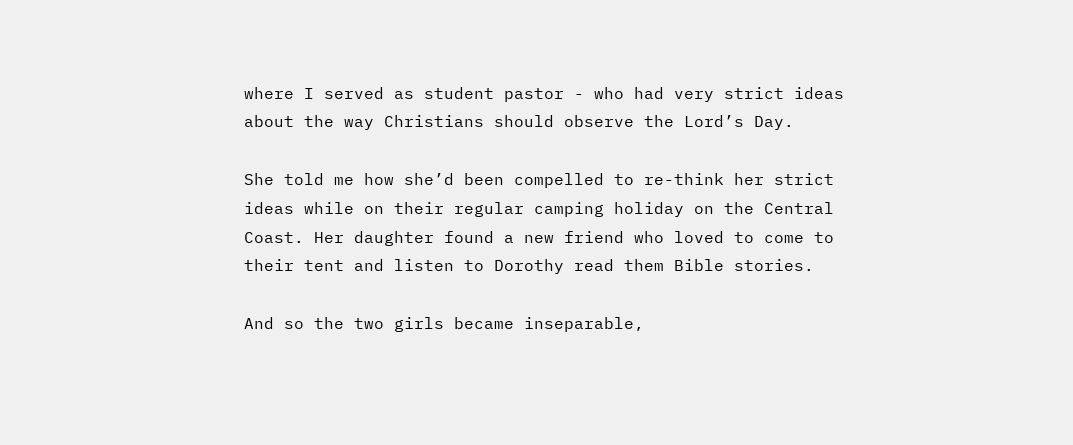where I served as student pastor - who had very strict ideas about the way Christians should observe the Lord’s Day.

She told me how she’d been compelled to re-think her strict ideas while on their regular camping holiday on the Central Coast. Her daughter found a new friend who loved to come to their tent and listen to Dorothy read them Bible stories.

And so the two girls became inseparable,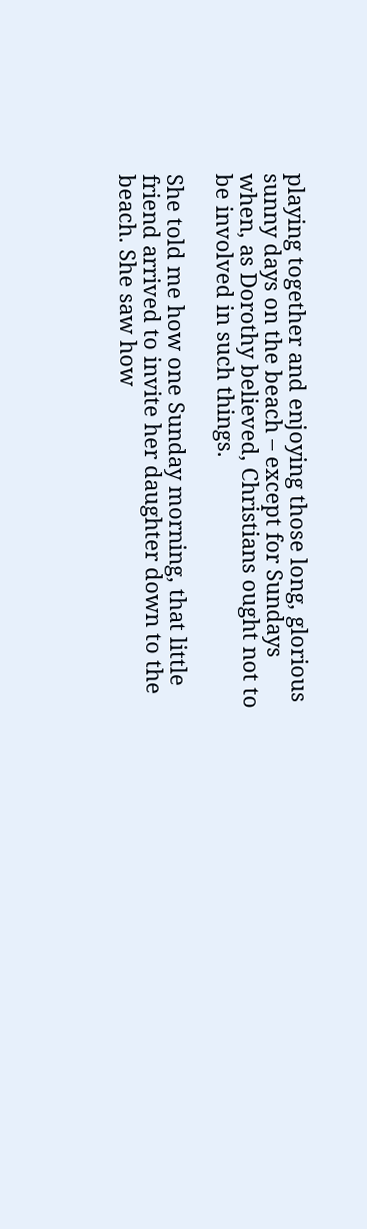playing together and enjoying those long, glorious sunny days on the beach – except for Sundays when, as Dorothy believed, Christians ought not to be involved in such things.

She told me how one Sunday morning, that little friend arrived to invite her daughter down to the beach. She saw how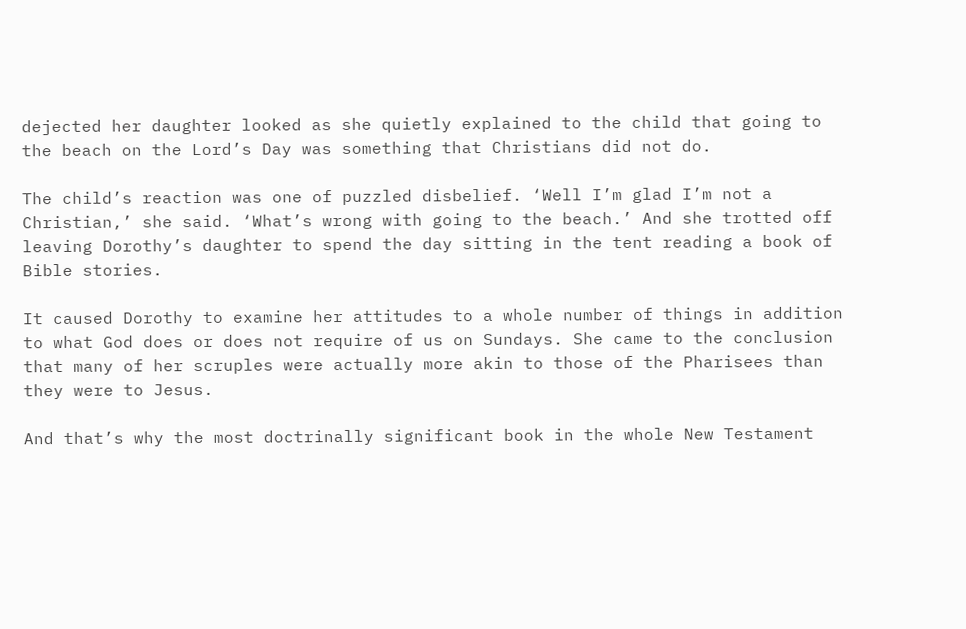dejected her daughter looked as she quietly explained to the child that going to the beach on the Lord’s Day was something that Christians did not do.

The child’s reaction was one of puzzled disbelief. ‘Well I’m glad I’m not a Christian,’ she said. ‘What’s wrong with going to the beach.’ And she trotted off leaving Dorothy’s daughter to spend the day sitting in the tent reading a book of Bible stories.

It caused Dorothy to examine her attitudes to a whole number of things in addition to what God does or does not require of us on Sundays. She came to the conclusion that many of her scruples were actually more akin to those of the Pharisees than they were to Jesus.

And that’s why the most doctrinally significant book in the whole New Testament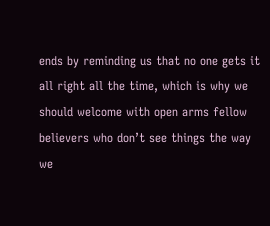ends by reminding us that no one gets it all right all the time, which is why we should welcome with open arms fellow believers who don’t see things the way we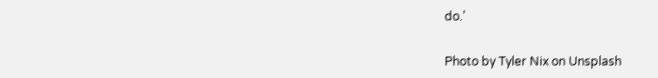do.’


Photo by Tyler Nix on Unsplash